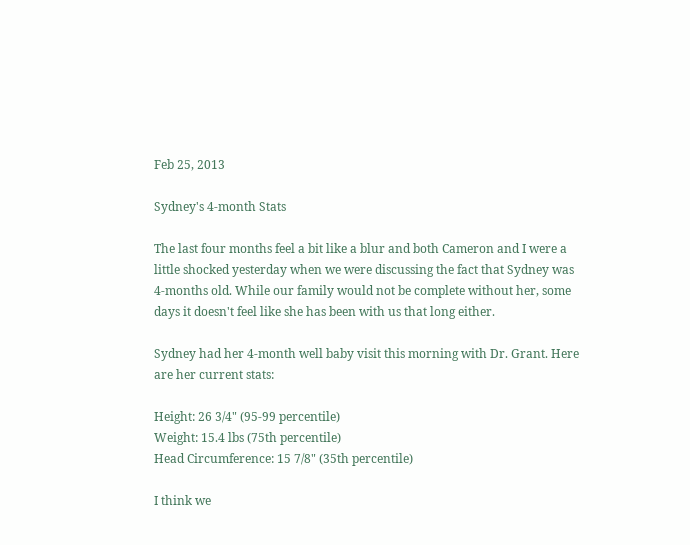Feb 25, 2013

Sydney's 4-month Stats

The last four months feel a bit like a blur and both Cameron and I were a little shocked yesterday when we were discussing the fact that Sydney was 4-months old. While our family would not be complete without her, some days it doesn't feel like she has been with us that long either.

Sydney had her 4-month well baby visit this morning with Dr. Grant. Here are her current stats:

Height: 26 3/4" (95-99 percentile)
Weight: 15.4 lbs (75th percentile)
Head Circumference: 15 7/8" (35th percentile)

I think we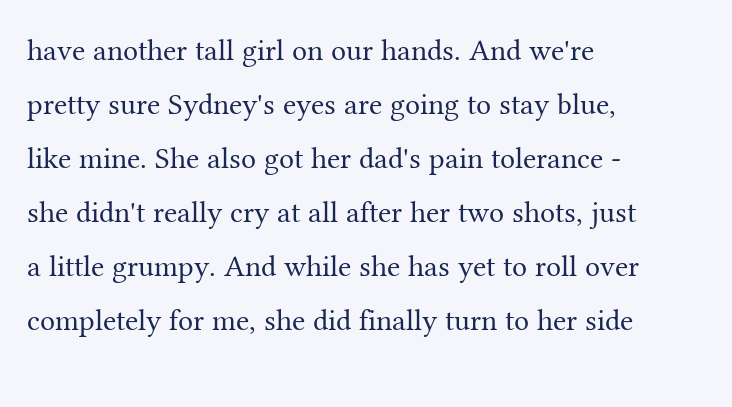have another tall girl on our hands. And we're pretty sure Sydney's eyes are going to stay blue, like mine. She also got her dad's pain tolerance - she didn't really cry at all after her two shots, just a little grumpy. And while she has yet to roll over completely for me, she did finally turn to her side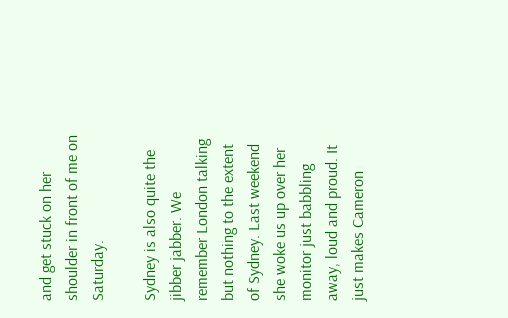and get stuck on her shoulder in front of me on Saturday.

Sydney is also quite the jibber jabber. We remember London talking but nothing to the extent of Sydney. Last weekend she woke us up over her monitor just babbling away, loud and proud. It just makes Cameron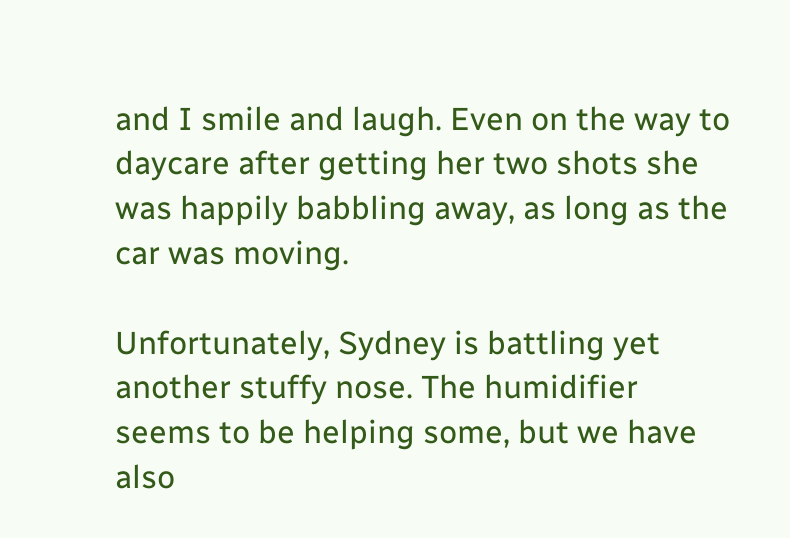and I smile and laugh. Even on the way to daycare after getting her two shots she was happily babbling away, as long as the car was moving.

Unfortunately, Sydney is battling yet another stuffy nose. The humidifier seems to be helping some, but we have also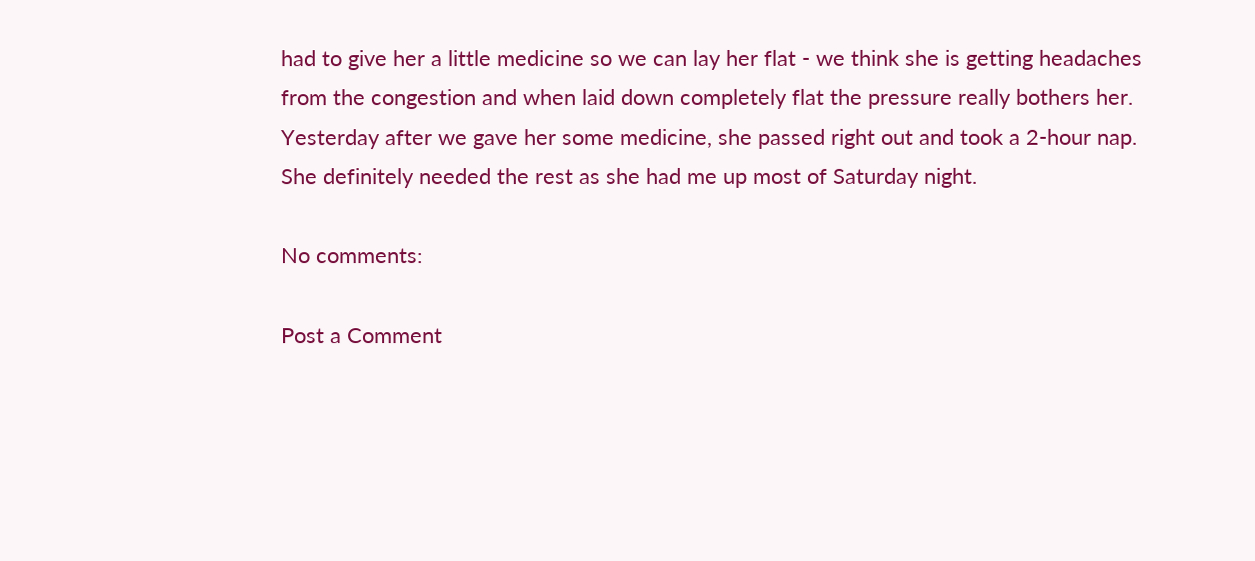had to give her a little medicine so we can lay her flat - we think she is getting headaches from the congestion and when laid down completely flat the pressure really bothers her. Yesterday after we gave her some medicine, she passed right out and took a 2-hour nap. She definitely needed the rest as she had me up most of Saturday night.

No comments:

Post a Comment